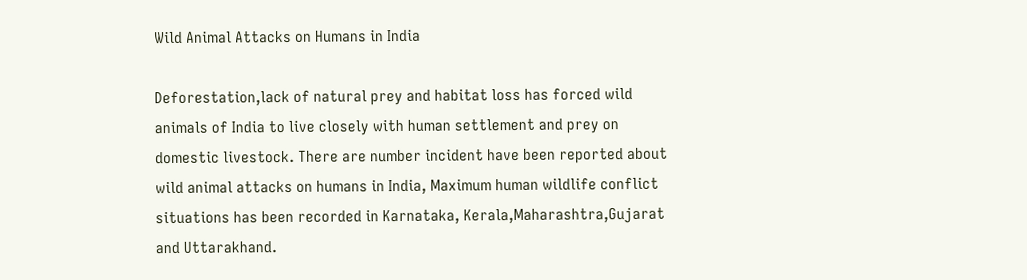Wild Animal Attacks on Humans in India

Deforestation,lack of natural prey and habitat loss has forced wild animals of India to live closely with human settlement and prey on domestic livestock. There are number incident have been reported about wild animal attacks on humans in India, Maximum human wildlife conflict situations has been recorded in Karnataka, Kerala,Maharashtra,Gujarat and Uttarakhand.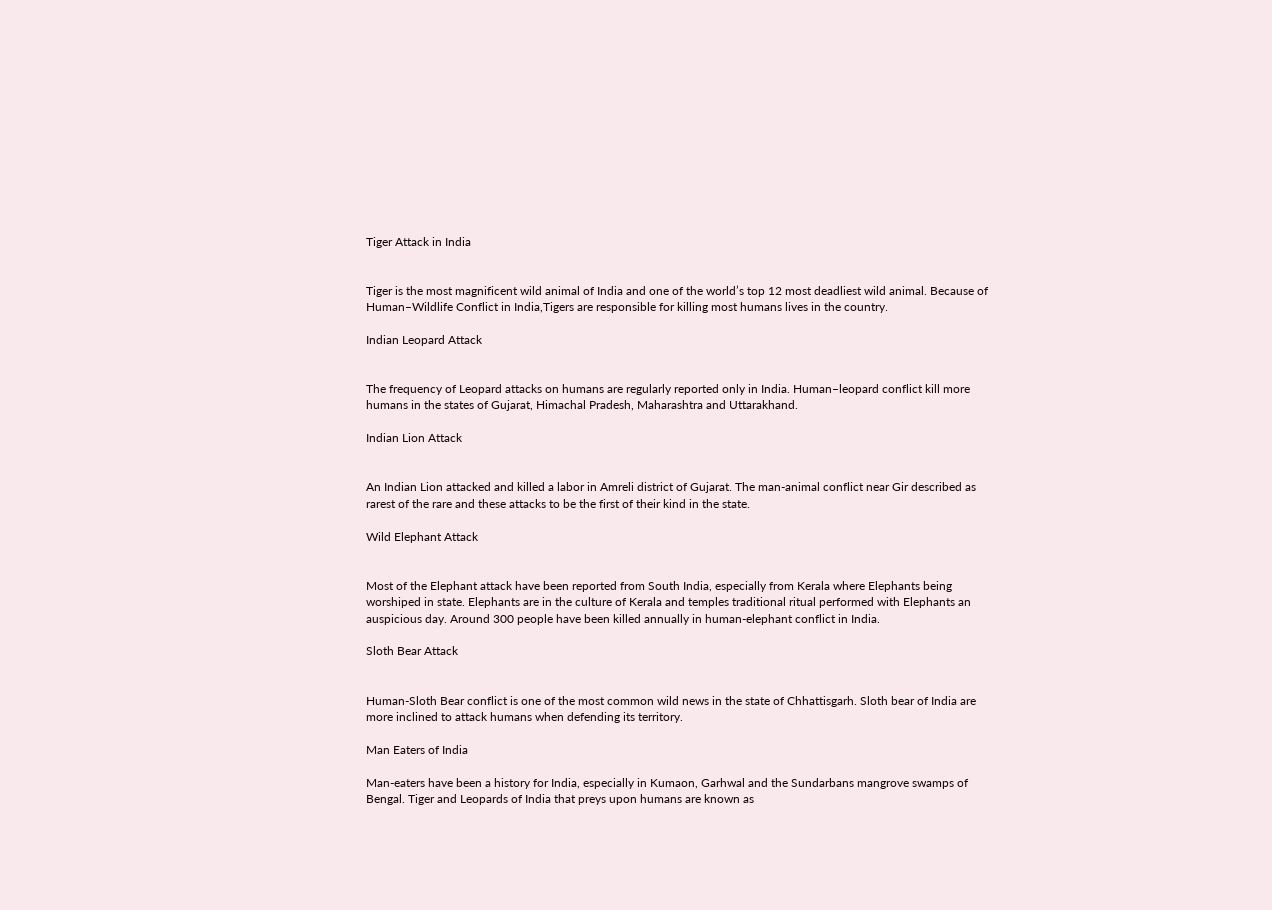Tiger Attack in India


Tiger is the most magnificent wild animal of India and one of the world’s top 12 most deadliest wild animal. Because of Human–Wildlife Conflict in India,Tigers are responsible for killing most humans lives in the country.

Indian Leopard Attack


The frequency of Leopard attacks on humans are regularly reported only in India. Human–leopard conflict kill more humans in the states of Gujarat, Himachal Pradesh, Maharashtra and Uttarakhand.

Indian Lion Attack


An Indian Lion attacked and killed a labor in Amreli district of Gujarat. The man-animal conflict near Gir described as rarest of the rare and these attacks to be the first of their kind in the state.

Wild Elephant Attack


Most of the Elephant attack have been reported from South India, especially from Kerala where Elephants being worshiped in state. Elephants are in the culture of Kerala and temples traditional ritual performed with Elephants an auspicious day. Around 300 people have been killed annually in human-elephant conflict in India.

Sloth Bear Attack


Human-Sloth Bear conflict is one of the most common wild news in the state of Chhattisgarh. Sloth bear of India are more inclined to attack humans when defending its territory.

Man Eaters of India

Man-eaters have been a history for India, especially in Kumaon, Garhwal and the Sundarbans mangrove swamps of Bengal. Tiger and Leopards of India that preys upon humans are known as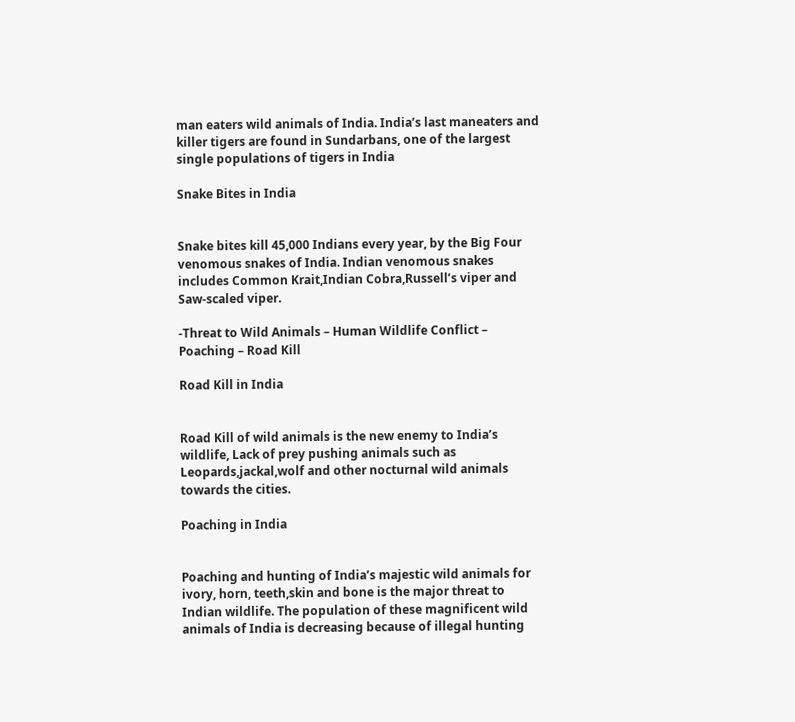man eaters wild animals of India. India’s last maneaters and killer tigers are found in Sundarbans, one of the largest single populations of tigers in India

Snake Bites in India


Snake bites kill 45,000 Indians every year, by the Big Four venomous snakes of India. Indian venomous snakes includes Common Krait,Indian Cobra,Russell’s viper and Saw-scaled viper.

-Threat to Wild Animals – Human Wildlife Conflict – Poaching – Road Kill

Road Kill in India


Road Kill of wild animals is the new enemy to India’s wildlife, Lack of prey pushing animals such as Leopards,jackal,wolf and other nocturnal wild animals towards the cities.

Poaching in India


Poaching and hunting of India’s majestic wild animals for ivory, horn, teeth,skin and bone is the major threat to Indian wildlife. The population of these magnificent wild animals of India is decreasing because of illegal hunting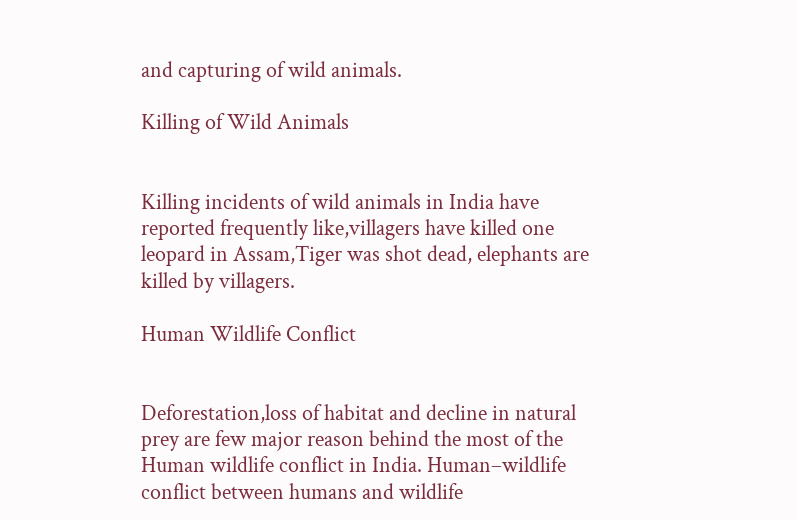and capturing of wild animals.

Killing of Wild Animals


Killing incidents of wild animals in India have reported frequently like,villagers have killed one leopard in Assam,Tiger was shot dead, elephants are killed by villagers.

Human Wildlife Conflict


Deforestation,loss of habitat and decline in natural prey are few major reason behind the most of the Human wildlife conflict in India. Human–wildlife conflict between humans and wildlife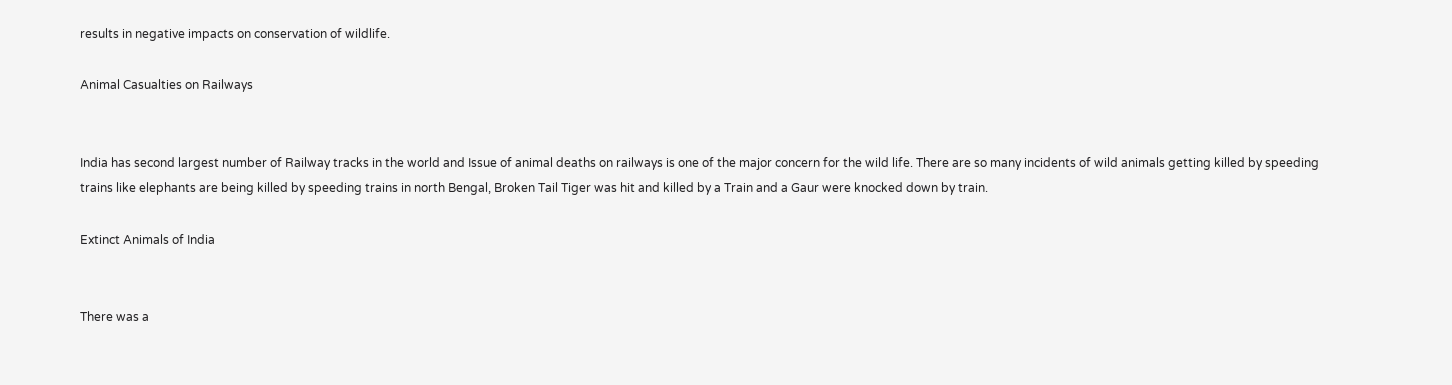results in negative impacts on conservation of wildlife.

Animal Casualties on Railways


India has second largest number of Railway tracks in the world and Issue of animal deaths on railways is one of the major concern for the wild life. There are so many incidents of wild animals getting killed by speeding trains like elephants are being killed by speeding trains in north Bengal, Broken Tail Tiger was hit and killed by a Train and a Gaur were knocked down by train.

Extinct Animals of India


There was a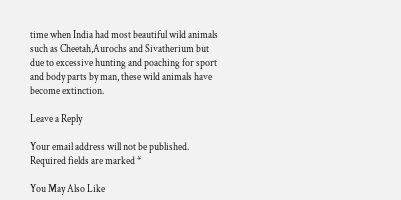time when India had most beautiful wild animals such as Cheetah,Aurochs and Sivatherium but due to excessive hunting and poaching for sport and body parts by man, these wild animals have become extinction.

Leave a Reply

Your email address will not be published. Required fields are marked *

You May Also Like